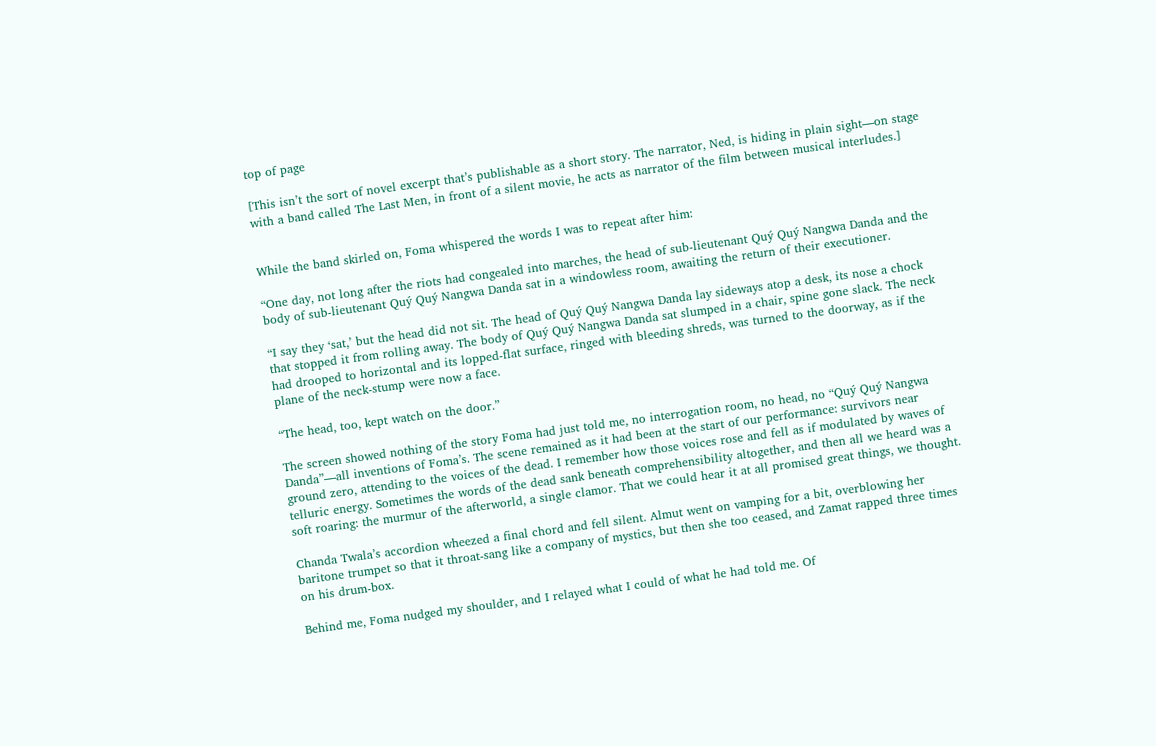top of page

[This isn’t the sort of novel excerpt that’s publishable as a short story. The narrator, Ned, is hiding in plain sight—on stage with a band called The Last Men, in front of a silent movie, he acts as narrator of the film between musical interludes.]


While the band skirled on, Foma whispered the words I was to repeat after him:

“One day, not long after the riots had congealed into marches, the head of sub-lieutenant Quý Quý Nangwa Danda and the body of sub-lieutenant Quý Quý Nangwa Danda sat in a windowless room, awaiting the return of their executioner.

“I say they ‘sat,’ but the head did not sit. The head of Quý Quý Nangwa Danda lay sideways atop a desk, its nose a chock that stopped it from rolling away. The body of Quý Quý Nangwa Danda sat slumped in a chair, spine gone slack. The neck had drooped to horizontal and its lopped-flat surface, ringed with bleeding shreds, was turned to the doorway, as if the plane of the neck-stump were now a face.

“The head, too, kept watch on the door.”

The screen showed nothing of the story Foma had just told me, no interrogation room, no head, no “Quý Quý Nangwa Danda”—all inventions of Foma’s. The scene remained as it had been at the start of our performance: survivors near ground zero, attending to the voices of the dead. I remember how those voices rose and fell as if modulated by waves of telluric energy. Sometimes the words of the dead sank beneath comprehensibility altogether, and then all we heard was a soft roaring: the murmur of the afterworld, a single clamor. That we could hear it at all promised great things, we thought.

Chanda Twala’s accordion wheezed a final chord and fell silent. Almut went on vamping for a bit, overblowing her baritone trumpet so that it throat-sang like a company of mystics, but then she too ceased, and Zamat rapped three times on his drum-box.

Behind me, Foma nudged my shoulder, and I relayed what I could of what he had told me. Of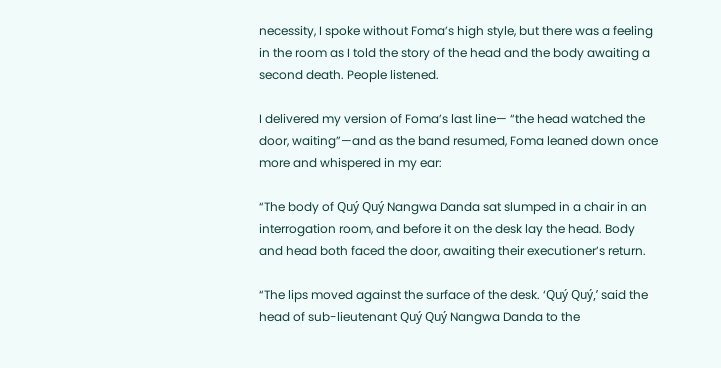necessity, I spoke without Foma’s high style, but there was a feeling in the room as I told the story of the head and the body awaiting a second death. People listened.

I delivered my version of Foma’s last line— “the head watched the door, waiting”—and as the band resumed, Foma leaned down once more and whispered in my ear:

“The body of Quý Quý Nangwa Danda sat slumped in a chair in an interrogation room, and before it on the desk lay the head. Body and head both faced the door, awaiting their executioner’s return.

“The lips moved against the surface of the desk. ‘Quý Quý,’ said the head of sub-lieutenant Quý Quý Nangwa Danda to the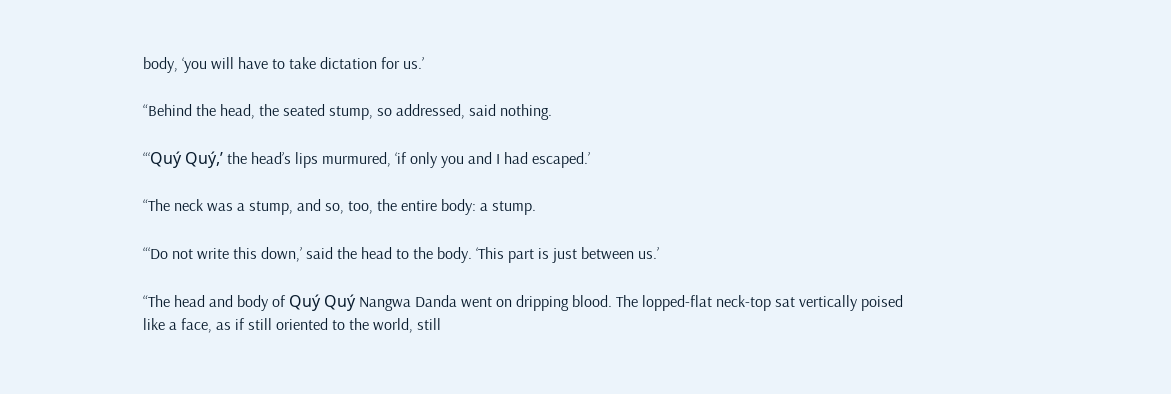body, ‘you will have to take dictation for us.’

“Behind the head, the seated stump, so addressed, said nothing.

“‘Quý Quý,’ the head’s lips murmured, ‘if only you and I had escaped.’

“The neck was a stump, and so, too, the entire body: a stump.

“‘Do not write this down,’ said the head to the body. ‘This part is just between us.’

“The head and body of Quý Quý Nangwa Danda went on dripping blood. The lopped-flat neck-top sat vertically poised like a face, as if still oriented to the world, still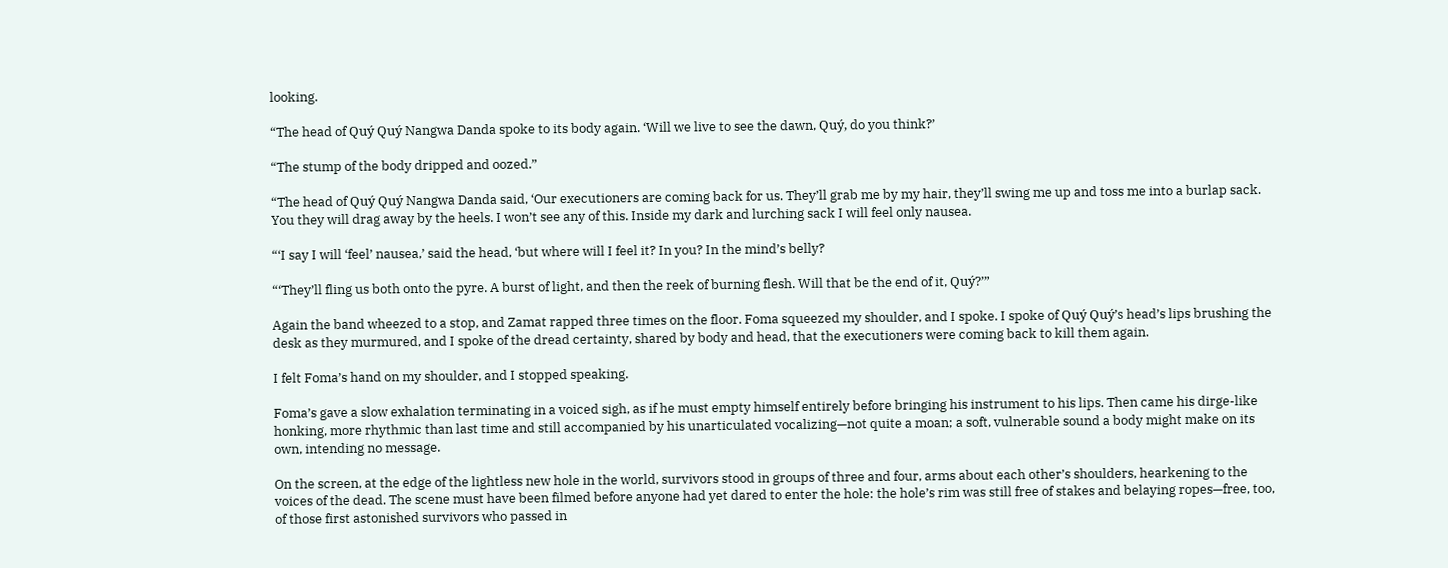looking.

“The head of Quý Quý Nangwa Danda spoke to its body again. ‘Will we live to see the dawn, Quý, do you think?’

“The stump of the body dripped and oozed.”

“The head of Quý Quý Nangwa Danda said, ‘Our executioners are coming back for us. They’ll grab me by my hair, they’ll swing me up and toss me into a burlap sack. You they will drag away by the heels. I won’t see any of this. Inside my dark and lurching sack I will feel only nausea.

“‘I say I will ‘feel’ nausea,’ said the head, ‘but where will I feel it? In you? In the mind’s belly?

“‘They’ll fling us both onto the pyre. A burst of light, and then the reek of burning flesh. Will that be the end of it, Quý?’”

Again the band wheezed to a stop, and Zamat rapped three times on the floor. Foma squeezed my shoulder, and I spoke. I spoke of Quý Quý’s head’s lips brushing the desk as they murmured, and I spoke of the dread certainty, shared by body and head, that the executioners were coming back to kill them again.

I felt Foma’s hand on my shoulder, and I stopped speaking.

Foma’s gave a slow exhalation terminating in a voiced sigh, as if he must empty himself entirely before bringing his instrument to his lips. Then came his dirge-like honking, more rhythmic than last time and still accompanied by his unarticulated vocalizing—not quite a moan; a soft, vulnerable sound a body might make on its own, intending no message.

On the screen, at the edge of the lightless new hole in the world, survivors stood in groups of three and four, arms about each other’s shoulders, hearkening to the voices of the dead. The scene must have been filmed before anyone had yet dared to enter the hole: the hole’s rim was still free of stakes and belaying ropes—free, too, of those first astonished survivors who passed in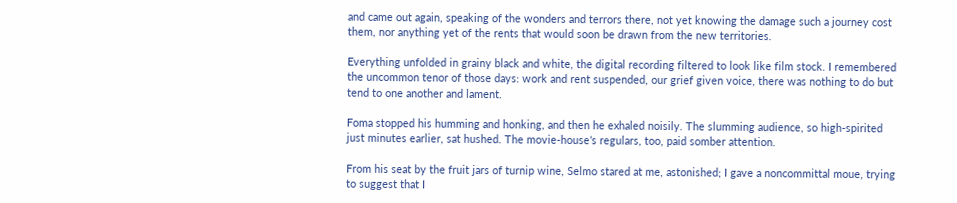and came out again, speaking of the wonders and terrors there, not yet knowing the damage such a journey cost them, nor anything yet of the rents that would soon be drawn from the new territories.

Everything unfolded in grainy black and white, the digital recording filtered to look like film stock. I remembered the uncommon tenor of those days: work and rent suspended, our grief given voice, there was nothing to do but tend to one another and lament.

Foma stopped his humming and honking, and then he exhaled noisily. The slumming audience, so high-spirited just minutes earlier, sat hushed. The movie-house’s regulars, too, paid somber attention.

From his seat by the fruit jars of turnip wine, Selmo stared at me, astonished; I gave a noncommittal moue, trying to suggest that I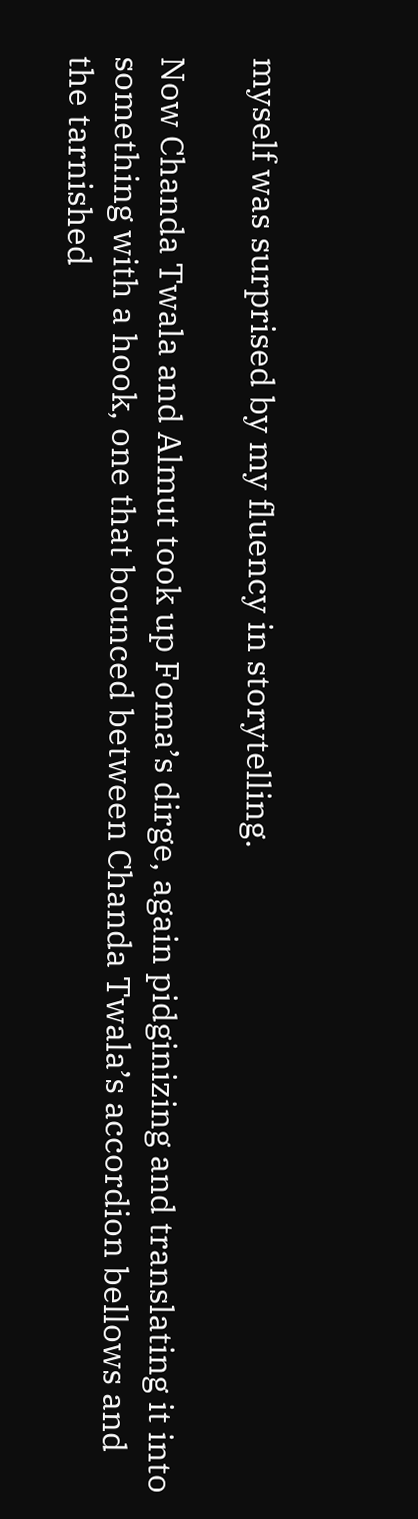myself was surprised by my fluency in storytelling.

Now Chanda Twala and Almut took up Foma’s dirge, again pidginizing and translating it into something with a hook, one that bounced between Chanda Twala’s accordion bellows and the tarnished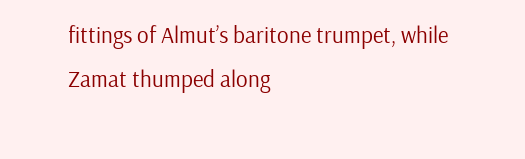fittings of Almut’s baritone trumpet, while Zamat thumped along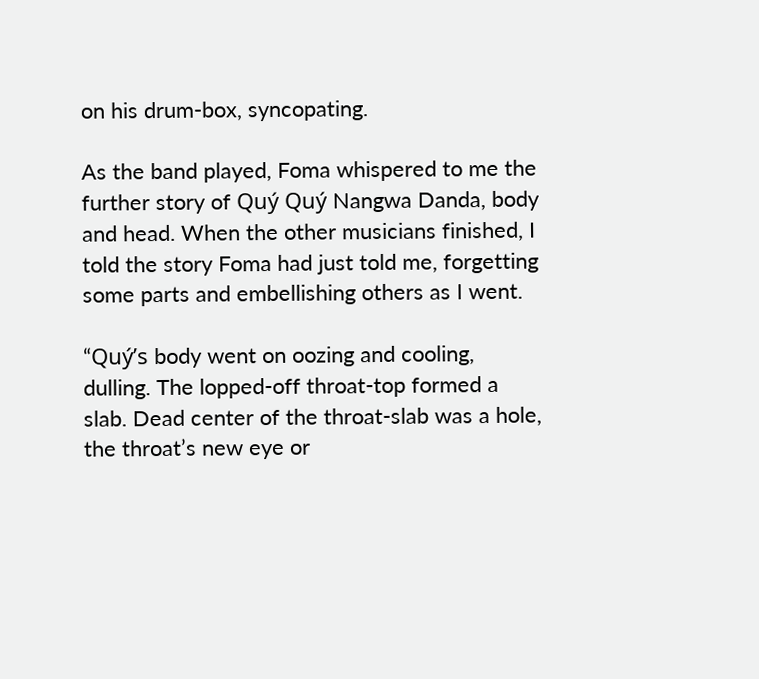on his drum-box, syncopating.

As the band played, Foma whispered to me the further story of Quý Quý Nangwa Danda, body and head. When the other musicians finished, I told the story Foma had just told me, forgetting some parts and embellishing others as I went.

“Quý’s body went on oozing and cooling, dulling. The lopped-off throat-top formed a slab. Dead center of the throat-slab was a hole, the throat’s new eye or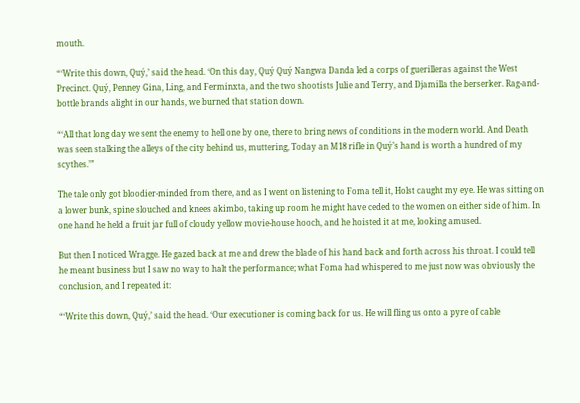mouth.

“‘Write this down, Quý,’ said the head. ‘On this day, Quý Quý Nangwa Danda led a corps of guerilleras against the West Precinct. Quý, Penney Gina, Ling, and Ferminxta, and the two shootists Julie and Terry, and Djamilla the berserker. Rag-and-bottle brands alight in our hands, we burned that station down.

“‘All that long day we sent the enemy to hell one by one, there to bring news of conditions in the modern world. And Death was seen stalking the alleys of the city behind us, muttering, Today an M18 rifle in Quý’s hand is worth a hundred of my scythes.’”

The tale only got bloodier-minded from there, and as I went on listening to Foma tell it, Holst caught my eye. He was sitting on a lower bunk, spine slouched and knees akimbo, taking up room he might have ceded to the women on either side of him. In one hand he held a fruit jar full of cloudy yellow movie-house hooch, and he hoisted it at me, looking amused.

But then I noticed Wragge. He gazed back at me and drew the blade of his hand back and forth across his throat. I could tell he meant business but I saw no way to halt the performance; what Foma had whispered to me just now was obviously the conclusion, and I repeated it:

“‘Write this down, Quý,’ said the head. ‘Our executioner is coming back for us. He will fling us onto a pyre of cable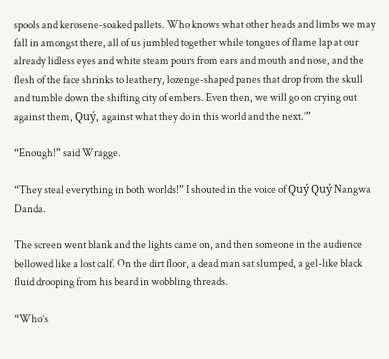spools and kerosene-soaked pallets. Who knows what other heads and limbs we may fall in amongst there, all of us jumbled together while tongues of flame lap at our already lidless eyes and white steam pours from ears and mouth and nose, and the flesh of the face shrinks to leathery, lozenge-shaped panes that drop from the skull and tumble down the shifting city of embers. Even then, we will go on crying out against them, Quý, against what they do in this world and the next.’”

“Enough!” said Wragge.

“They steal everything in both worlds!” I shouted in the voice of Quý Quý Nangwa Danda.

The screen went blank and the lights came on, and then someone in the audience bellowed like a lost calf. On the dirt floor, a dead man sat slumped, a gel-like black fluid drooping from his beard in wobbling threads.

“Who’s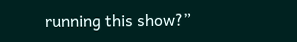running this show?”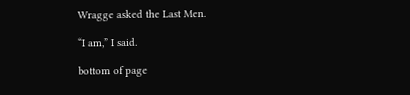Wragge asked the Last Men.

“I am,” I said.

bottom of page